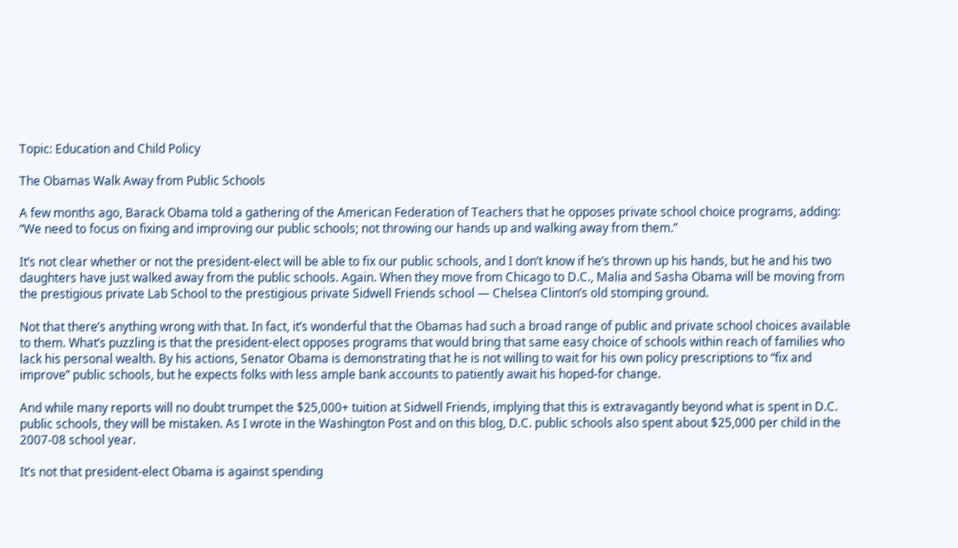Topic: Education and Child Policy

The Obamas Walk Away from Public Schools

A few months ago, Barack Obama told a gathering of the American Federation of Teachers that he opposes private school choice programs, adding: “We need to focus on fixing and improving our public schools; not throwing our hands up and walking away from them.”

It’s not clear whether or not the president-elect will be able to fix our public schools, and I don’t know if he’s thrown up his hands, but he and his two daughters have just walked away from the public schools. Again. When they move from Chicago to D.C., Malia and Sasha Obama will be moving from the prestigious private Lab School to the prestigious private Sidwell Friends school — Chelsea Clinton’s old stomping ground.

Not that there’s anything wrong with that. In fact, it’s wonderful that the Obamas had such a broad range of public and private school choices available to them. What’s puzzling is that the president-elect opposes programs that would bring that same easy choice of schools within reach of families who lack his personal wealth. By his actions, Senator Obama is demonstrating that he is not willing to wait for his own policy prescriptions to “fix and improve” public schools, but he expects folks with less ample bank accounts to patiently await his hoped-for change.

And while many reports will no doubt trumpet the $25,000+ tuition at Sidwell Friends, implying that this is extravagantly beyond what is spent in D.C. public schools, they will be mistaken. As I wrote in the Washington Post and on this blog, D.C. public schools also spent about $25,000 per child in the 2007-08 school year.

It’s not that president-elect Obama is against spending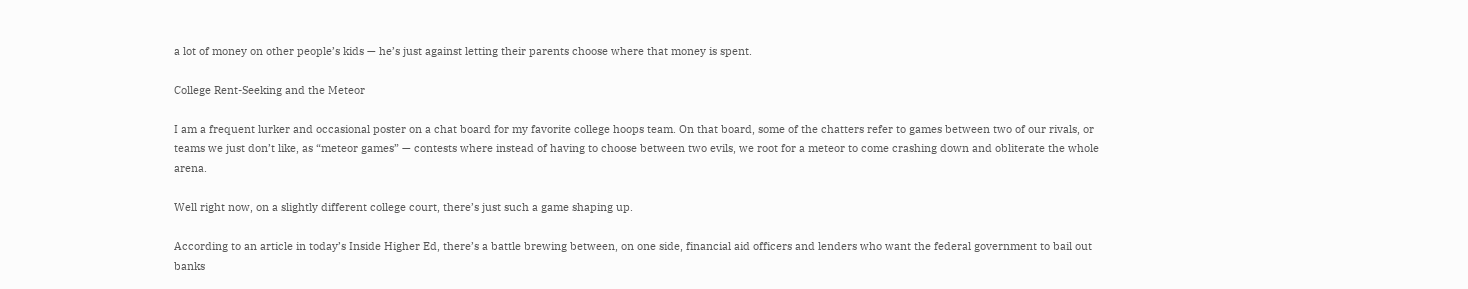a lot of money on other people’s kids — he’s just against letting their parents choose where that money is spent.

College Rent-Seeking and the Meteor

I am a frequent lurker and occasional poster on a chat board for my favorite college hoops team. On that board, some of the chatters refer to games between two of our rivals, or teams we just don’t like, as “meteor games” — contests where instead of having to choose between two evils, we root for a meteor to come crashing down and obliterate the whole arena.

Well right now, on a slightly different college court, there’s just such a game shaping up.

According to an article in today’s Inside Higher Ed, there’s a battle brewing between, on one side, financial aid officers and lenders who want the federal government to bail out banks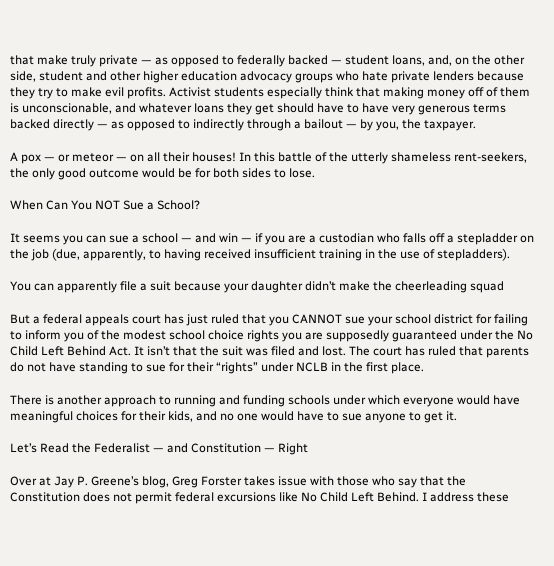that make truly private — as opposed to federally backed — student loans, and, on the other side, student and other higher education advocacy groups who hate private lenders because they try to make evil profits. Activist students especially think that making money off of them is unconscionable, and whatever loans they get should have to have very generous terms backed directly — as opposed to indirectly through a bailout — by you, the taxpayer.

A pox — or meteor — on all their houses! In this battle of the utterly shameless rent-seekers, the only good outcome would be for both sides to lose.

When Can You NOT Sue a School?

It seems you can sue a school — and win — if you are a custodian who falls off a stepladder on the job (due, apparently, to having received insufficient training in the use of stepladders).

You can apparently file a suit because your daughter didn’t make the cheerleading squad

But a federal appeals court has just ruled that you CANNOT sue your school district for failing to inform you of the modest school choice rights you are supposedly guaranteed under the No Child Left Behind Act. It isn’t that the suit was filed and lost. The court has ruled that parents do not have standing to sue for their “rights” under NCLB in the first place.

There is another approach to running and funding schools under which everyone would have meaningful choices for their kids, and no one would have to sue anyone to get it.

Let’s Read the Federalist — and Constitution — Right

Over at Jay P. Greene’s blog, Greg Forster takes issue with those who say that the Constitution does not permit federal excursions like No Child Left Behind. I address these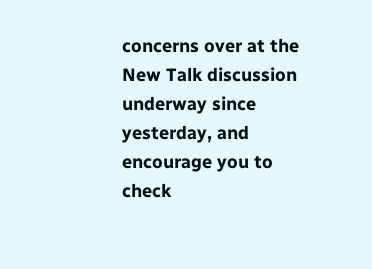concerns over at the New Talk discussion underway since yesterday, and encourage you to check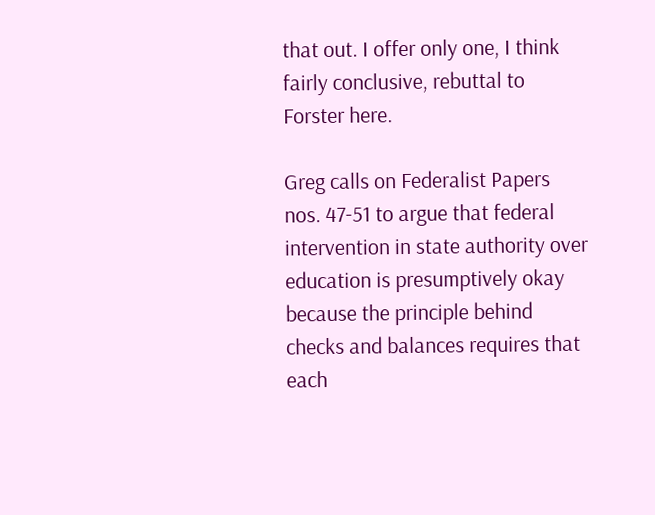that out. I offer only one, I think fairly conclusive, rebuttal to Forster here.

Greg calls on Federalist Papers nos. 47-51 to argue that federal intervention in state authority over education is presumptively okay because the principle behind checks and balances requires that each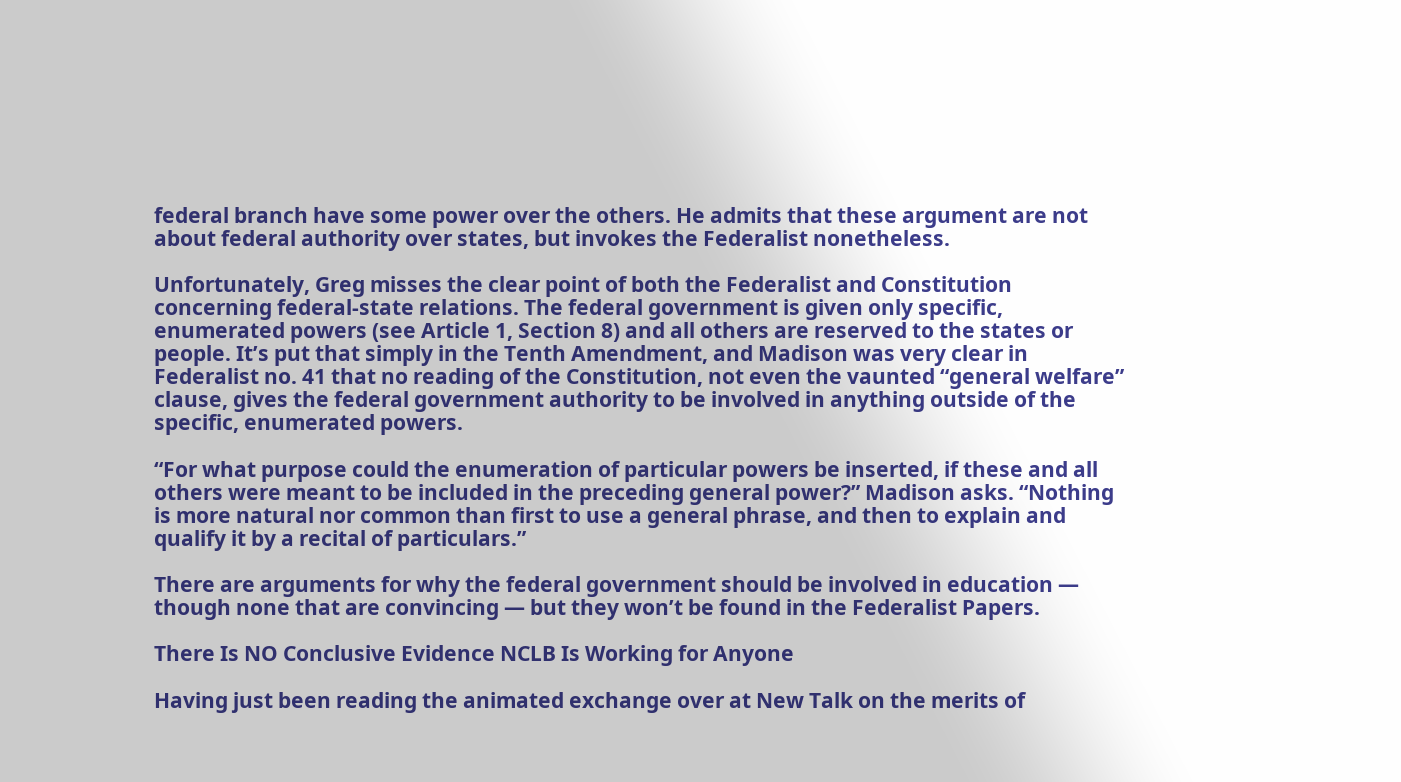federal branch have some power over the others. He admits that these argument are not about federal authority over states, but invokes the Federalist nonetheless.

Unfortunately, Greg misses the clear point of both the Federalist and Constitution concerning federal-state relations. The federal government is given only specific, enumerated powers (see Article 1, Section 8) and all others are reserved to the states or people. It’s put that simply in the Tenth Amendment, and Madison was very clear in Federalist no. 41 that no reading of the Constitution, not even the vaunted “general welfare” clause, gives the federal government authority to be involved in anything outside of the specific, enumerated powers.

“For what purpose could the enumeration of particular powers be inserted, if these and all others were meant to be included in the preceding general power?” Madison asks. “Nothing is more natural nor common than first to use a general phrase, and then to explain and qualify it by a recital of particulars.”

There are arguments for why the federal government should be involved in education — though none that are convincing — but they won’t be found in the Federalist Papers.

There Is NO Conclusive Evidence NCLB Is Working for Anyone

Having just been reading the animated exchange over at New Talk on the merits of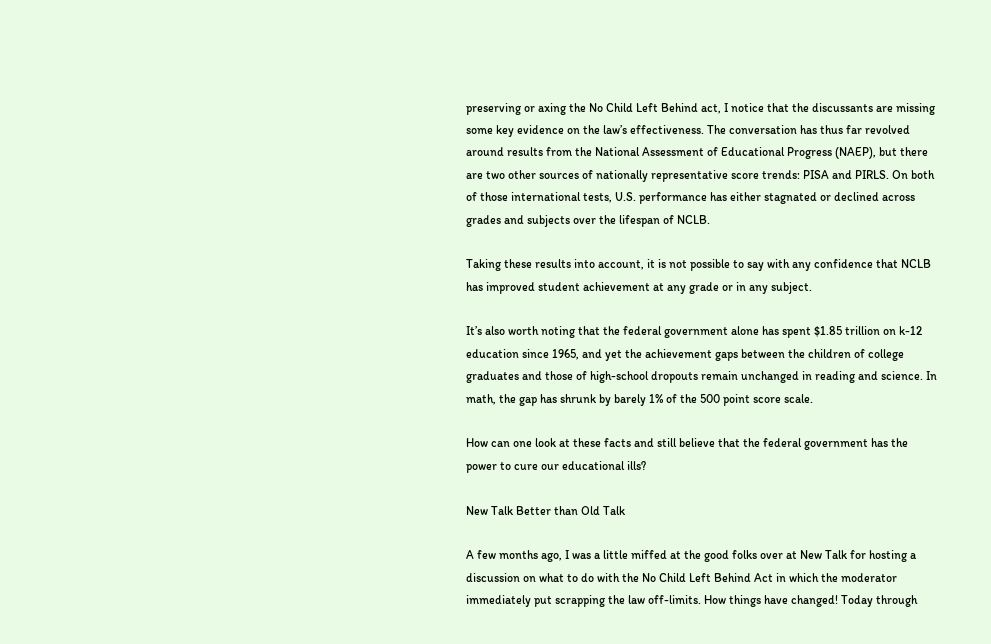preserving or axing the No Child Left Behind act, I notice that the discussants are missing some key evidence on the law’s effectiveness. The conversation has thus far revolved around results from the National Assessment of Educational Progress (NAEP), but there are two other sources of nationally representative score trends: PISA and PIRLS. On both of those international tests, U.S. performance has either stagnated or declined across grades and subjects over the lifespan of NCLB.

Taking these results into account, it is not possible to say with any confidence that NCLB has improved student achievement at any grade or in any subject.

It’s also worth noting that the federal government alone has spent $1.85 trillion on k-12 education since 1965, and yet the achievement gaps between the children of college graduates and those of high-school dropouts remain unchanged in reading and science. In math, the gap has shrunk by barely 1% of the 500 point score scale.

How can one look at these facts and still believe that the federal government has the power to cure our educational ills?

New Talk Better than Old Talk

A few months ago, I was a little miffed at the good folks over at New Talk for hosting a discussion on what to do with the No Child Left Behind Act in which the moderator immediately put scrapping the law off-limits. How things have changed! Today through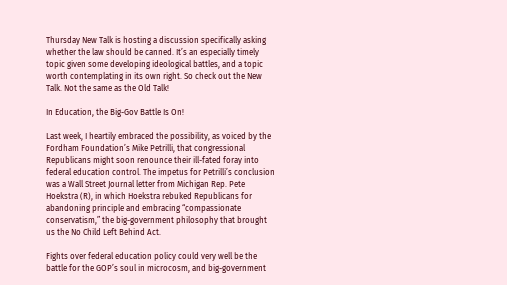Thursday New Talk is hosting a discussion specifically asking whether the law should be canned. It’s an especially timely topic given some developing ideological battles, and a topic worth contemplating in its own right. So check out the New Talk. Not the same as the Old Talk!

In Education, the Big-Gov Battle Is On!

Last week, I heartily embraced the possibility, as voiced by the Fordham Foundation’s Mike Petrilli, that congressional Republicans might soon renounce their ill-fated foray into federal education control. The impetus for Petrilli’s conclusion was a Wall Street Journal letter from Michigan Rep. Pete Hoekstra (R), in which Hoekstra rebuked Republicans for abandoning principle and embracing “compassionate conservatism,” the big-government philosophy that brought us the No Child Left Behind Act.

Fights over federal education policy could very well be the battle for the GOP’s soul in microcosm, and big-government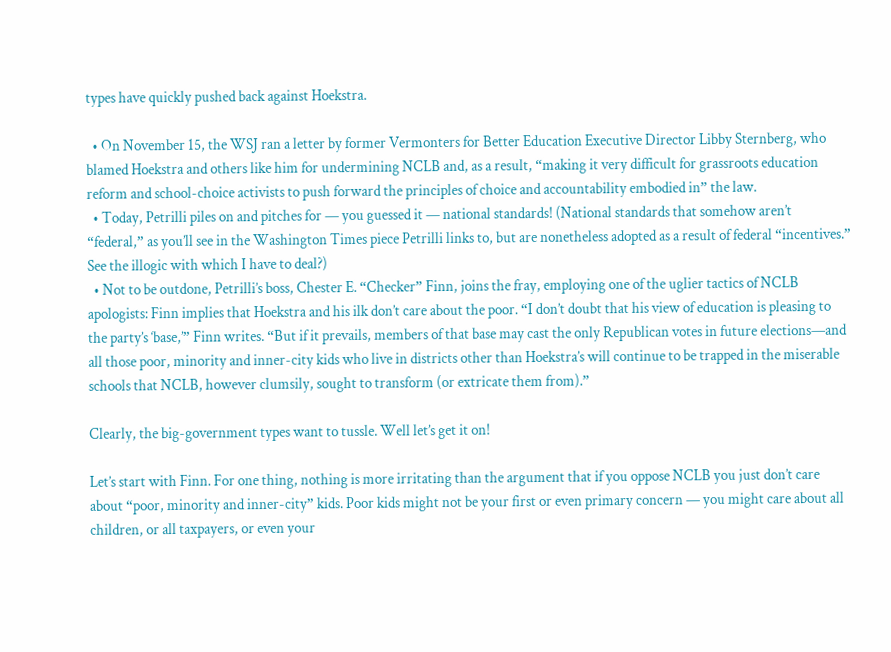types have quickly pushed back against Hoekstra.

  • On November 15, the WSJ ran a letter by former Vermonters for Better Education Executive Director Libby Sternberg, who blamed Hoekstra and others like him for undermining NCLB and, as a result, “making it very difficult for grassroots education reform and school-choice activists to push forward the principles of choice and accountability embodied in” the law.
  • Today, Petrilli piles on and pitches for — you guessed it — national standards! (National standards that somehow aren’t “federal,” as you’ll see in the Washington Times piece Petrilli links to, but are nonetheless adopted as a result of federal “incentives.” See the illogic with which I have to deal?)
  • Not to be outdone, Petrilli’s boss, Chester E. “Checker” Finn, joins the fray, employing one of the uglier tactics of NCLB apologists: Finn implies that Hoekstra and his ilk don’t care about the poor. “I don’t doubt that his view of education is pleasing to the party’s ‘base,’” Finn writes. “But if it prevails, members of that base may cast the only Republican votes in future elections—and all those poor, minority and inner-city kids who live in districts other than Hoekstra’s will continue to be trapped in the miserable schools that NCLB, however clumsily, sought to transform (or extricate them from).”

Clearly, the big-government types want to tussle. Well let’s get it on!

Let’s start with Finn. For one thing, nothing is more irritating than the argument that if you oppose NCLB you just don’t care about “poor, minority and inner-city” kids. Poor kids might not be your first or even primary concern — you might care about all children, or all taxpayers, or even your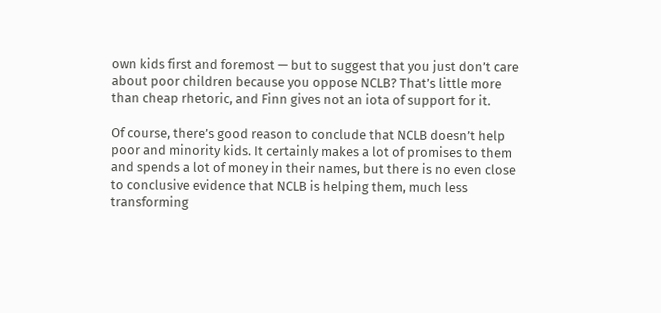own kids first and foremost — but to suggest that you just don’t care about poor children because you oppose NCLB? That’s little more than cheap rhetoric, and Finn gives not an iota of support for it.

Of course, there’s good reason to conclude that NCLB doesn’t help poor and minority kids. It certainly makes a lot of promises to them and spends a lot of money in their names, but there is no even close to conclusive evidence that NCLB is helping them, much less transforming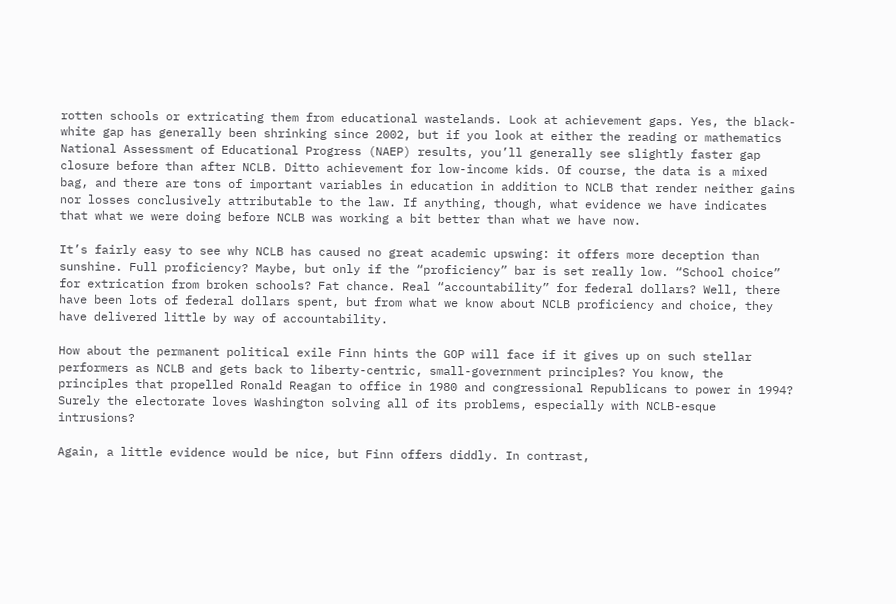rotten schools or extricating them from educational wastelands. Look at achievement gaps. Yes, the black-white gap has generally been shrinking since 2002, but if you look at either the reading or mathematics National Assessment of Educational Progress (NAEP) results, you’ll generally see slightly faster gap closure before than after NCLB. Ditto achievement for low-income kids. Of course, the data is a mixed bag, and there are tons of important variables in education in addition to NCLB that render neither gains nor losses conclusively attributable to the law. If anything, though, what evidence we have indicates that what we were doing before NCLB was working a bit better than what we have now.

It’s fairly easy to see why NCLB has caused no great academic upswing: it offers more deception than sunshine. Full proficiency? Maybe, but only if the “proficiency” bar is set really low. “School choice” for extrication from broken schools? Fat chance. Real “accountability” for federal dollars? Well, there have been lots of federal dollars spent, but from what we know about NCLB proficiency and choice, they have delivered little by way of accountability.

How about the permanent political exile Finn hints the GOP will face if it gives up on such stellar performers as NCLB and gets back to liberty-centric, small-government principles? You know, the principles that propelled Ronald Reagan to office in 1980 and congressional Republicans to power in 1994? Surely the electorate loves Washington solving all of its problems, especially with NCLB-esque intrusions?

Again, a little evidence would be nice, but Finn offers diddly. In contrast,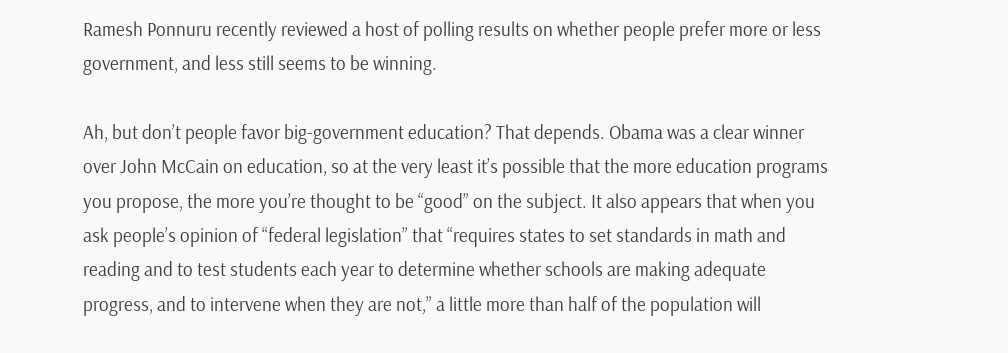Ramesh Ponnuru recently reviewed a host of polling results on whether people prefer more or less government, and less still seems to be winning.

Ah, but don’t people favor big-government education? That depends. Obama was a clear winner over John McCain on education, so at the very least it’s possible that the more education programs you propose, the more you’re thought to be “good” on the subject. It also appears that when you ask people’s opinion of “federal legislation” that “requires states to set standards in math and reading and to test students each year to determine whether schools are making adequate progress, and to intervene when they are not,” a little more than half of the population will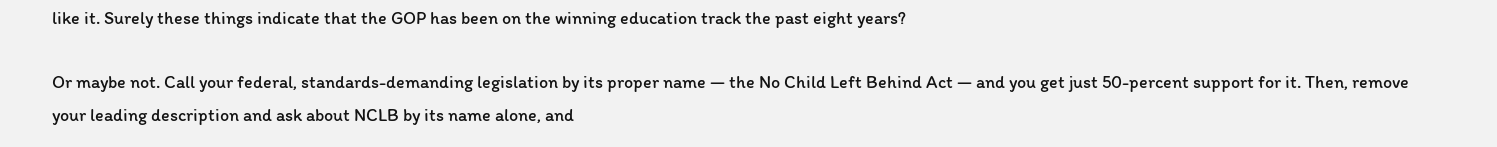like it. Surely these things indicate that the GOP has been on the winning education track the past eight years?

Or maybe not. Call your federal, standards-demanding legislation by its proper name — the No Child Left Behind Act — and you get just 50-percent support for it. Then, remove your leading description and ask about NCLB by its name alone, and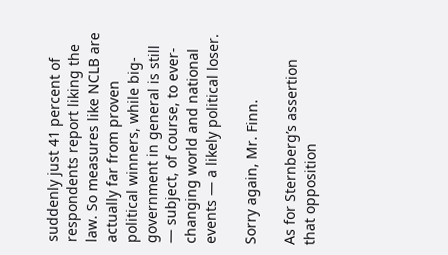suddenly just 41 percent of respondents report liking the law. So measures like NCLB are actually far from proven political winners, while big-government in general is still — subject, of course, to ever-changing world and national events — a likely political loser.

Sorry again, Mr. Finn.

As for Sternberg’s assertion that opposition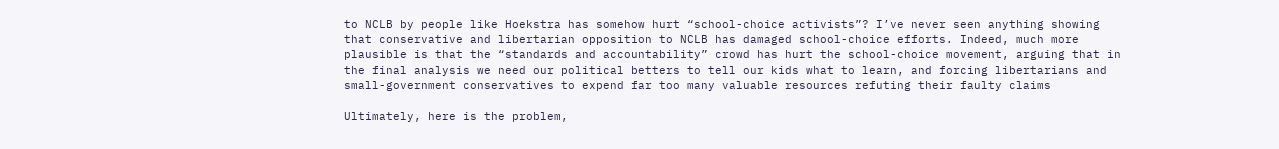to NCLB by people like Hoekstra has somehow hurt “school-choice activists”? I’ve never seen anything showing that conservative and libertarian opposition to NCLB has damaged school-choice efforts. Indeed, much more plausible is that the “standards and accountability” crowd has hurt the school-choice movement, arguing that in the final analysis we need our political betters to tell our kids what to learn, and forcing libertarians and small-government conservatives to expend far too many valuable resources refuting their faulty claims

Ultimately, here is the problem,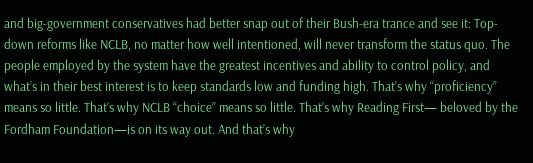and big-government conservatives had better snap out of their Bush-era trance and see it: Top-down reforms like NCLB, no matter how well intentioned, will never transform the status quo. The people employed by the system have the greatest incentives and ability to control policy, and what’s in their best interest is to keep standards low and funding high. That’s why “proficiency” means so little. That’s why NCLB “choice” means so little. That’s why Reading First— beloved by the Fordham Foundation—is on its way out. And that’s why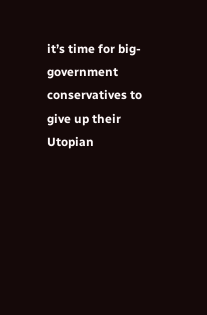it’s time for big-government conservatives to give up their Utopian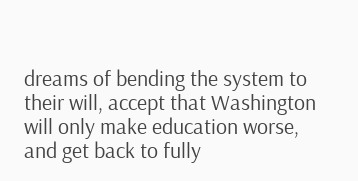dreams of bending the system to their will, accept that Washington will only make education worse, and get back to fully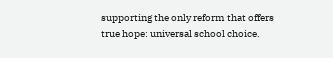supporting the only reform that offers true hope: universal school choice.